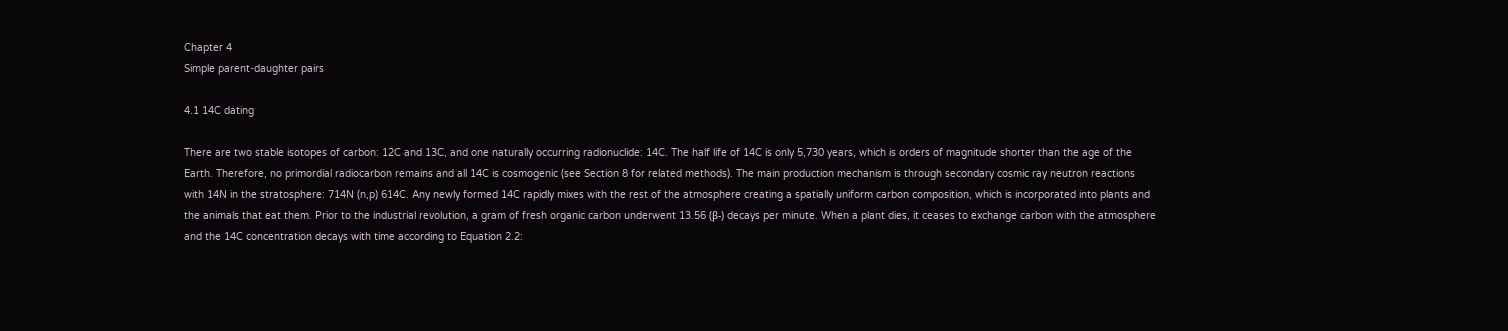Chapter 4
Simple parent-daughter pairs

4.1 14C dating

There are two stable isotopes of carbon: 12C and 13C, and one naturally occurring radionuclide: 14C. The half life of 14C is only 5,730 years, which is orders of magnitude shorter than the age of the Earth. Therefore, no primordial radiocarbon remains and all 14C is cosmogenic (see Section 8 for related methods). The main production mechanism is through secondary cosmic ray neutron reactions with 14N in the stratosphere: 714N (n,p) 614C. Any newly formed 14C rapidly mixes with the rest of the atmosphere creating a spatially uniform carbon composition, which is incorporated into plants and the animals that eat them. Prior to the industrial revolution, a gram of fresh organic carbon underwent 13.56 (β-) decays per minute. When a plant dies, it ceases to exchange carbon with the atmosphere and the 14C concentration decays with time according to Equation 2.2: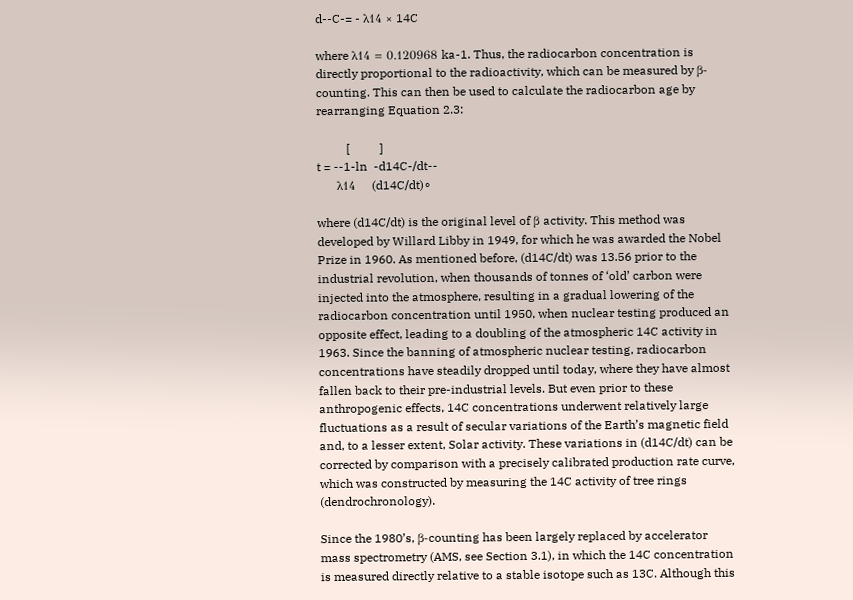d--C-= - λ14 × 14C

where λ14 = 0.120968 ka-1. Thus, the radiocarbon concentration is directly proportional to the radioactivity, which can be measured by β-counting. This can then be used to calculate the radiocarbon age by rearranging Equation 2.3:

          [          ]
t = --1-ln  -d14C-∕dt--
     λ14    (d14C∕dt)∘

where (d14C∕dt) is the original level of β activity. This method was developed by Willard Libby in 1949, for which he was awarded the Nobel Prize in 1960. As mentioned before, (d14C∕dt) was 13.56 prior to the industrial revolution, when thousands of tonnes of ‘old’ carbon were injected into the atmosphere, resulting in a gradual lowering of the radiocarbon concentration until 1950, when nuclear testing produced an opposite effect, leading to a doubling of the atmospheric 14C activity in 1963. Since the banning of atmospheric nuclear testing, radiocarbon concentrations have steadily dropped until today, where they have almost fallen back to their pre-industrial levels. But even prior to these anthropogenic effects, 14C concentrations underwent relatively large fluctuations as a result of secular variations of the Earth’s magnetic field and, to a lesser extent, Solar activity. These variations in (d14C∕dt) can be corrected by comparison with a precisely calibrated production rate curve, which was constructed by measuring the 14C activity of tree rings (dendrochronology).

Since the 1980’s, β-counting has been largely replaced by accelerator mass spectrometry (AMS, see Section 3.1), in which the 14C concentration is measured directly relative to a stable isotope such as 13C. Although this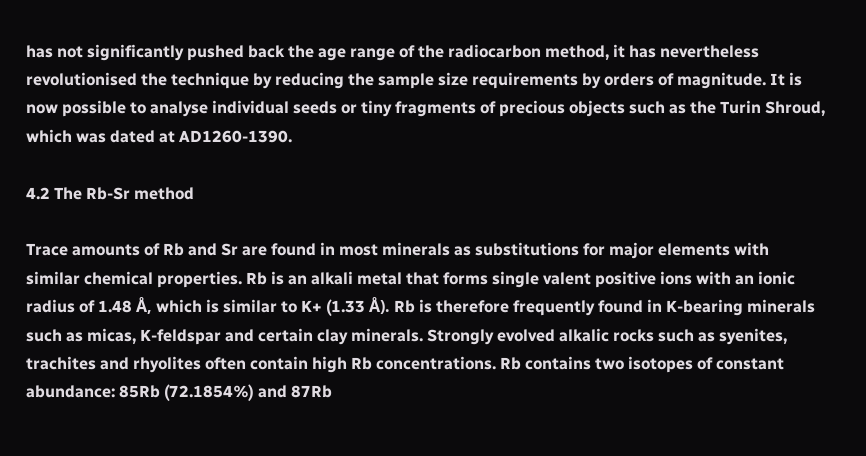has not significantly pushed back the age range of the radiocarbon method, it has nevertheless revolutionised the technique by reducing the sample size requirements by orders of magnitude. It is now possible to analyse individual seeds or tiny fragments of precious objects such as the Turin Shroud, which was dated at AD1260-1390.

4.2 The Rb-Sr method

Trace amounts of Rb and Sr are found in most minerals as substitutions for major elements with similar chemical properties. Rb is an alkali metal that forms single valent positive ions with an ionic radius of 1.48 Å, which is similar to K+ (1.33 Å). Rb is therefore frequently found in K-bearing minerals such as micas, K-feldspar and certain clay minerals. Strongly evolved alkalic rocks such as syenites, trachites and rhyolites often contain high Rb concentrations. Rb contains two isotopes of constant abundance: 85Rb (72.1854%) and 87Rb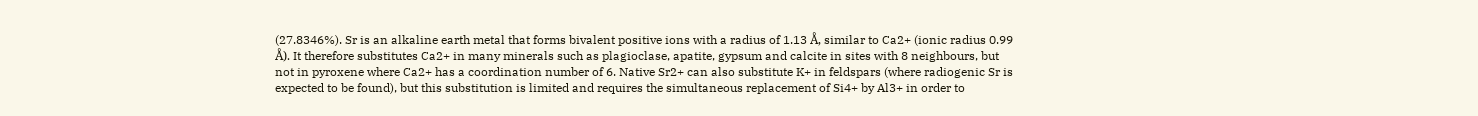(27.8346%). Sr is an alkaline earth metal that forms bivalent positive ions with a radius of 1.13 Å, similar to Ca2+ (ionic radius 0.99 Å). It therefore substitutes Ca2+ in many minerals such as plagioclase, apatite, gypsum and calcite in sites with 8 neighbours, but not in pyroxene where Ca2+ has a coordination number of 6. Native Sr2+ can also substitute K+ in feldspars (where radiogenic Sr is expected to be found), but this substitution is limited and requires the simultaneous replacement of Si4+ by Al3+ in order to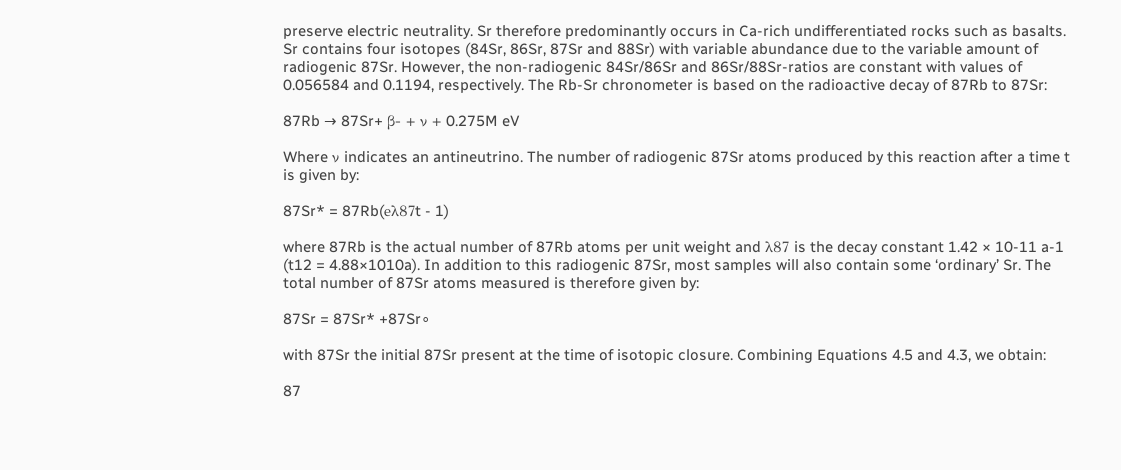preserve electric neutrality. Sr therefore predominantly occurs in Ca-rich undifferentiated rocks such as basalts. Sr contains four isotopes (84Sr, 86Sr, 87Sr and 88Sr) with variable abundance due to the variable amount of radiogenic 87Sr. However, the non-radiogenic 84Sr/86Sr and 86Sr/88Sr-ratios are constant with values of 0.056584 and 0.1194, respectively. The Rb-Sr chronometer is based on the radioactive decay of 87Rb to 87Sr:

87Rb → 87Sr+ β- + ν + 0.275M eV

Where ν indicates an antineutrino. The number of radiogenic 87Sr atoms produced by this reaction after a time t is given by:

87Sr* = 87Rb(eλ87t - 1)

where 87Rb is the actual number of 87Rb atoms per unit weight and λ87 is the decay constant 1.42 × 10-11 a-1 (t12 = 4.88×1010a). In addition to this radiogenic 87Sr, most samples will also contain some ‘ordinary’ Sr. The total number of 87Sr atoms measured is therefore given by:

87Sr = 87Sr* +87Sr∘

with 87Sr the initial 87Sr present at the time of isotopic closure. Combining Equations 4.5 and 4.3, we obtain:

87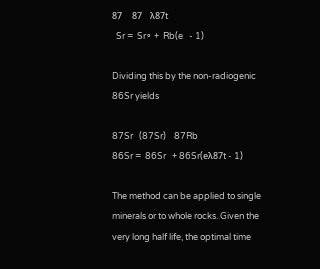87     87    λ87t
  Sr =  Sr∘ +  Rb(e   - 1)

Dividing this by the non-radiogenic 86Sr yields

87Sr   (87Sr)    87Rb
86Sr =  86Sr   + 86Sr(eλ87t - 1)

The method can be applied to single minerals or to whole rocks. Given the very long half life, the optimal time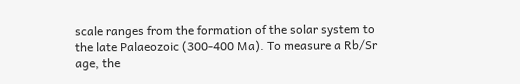scale ranges from the formation of the solar system to the late Palaeozoic (300-400 Ma). To measure a Rb/Sr age, the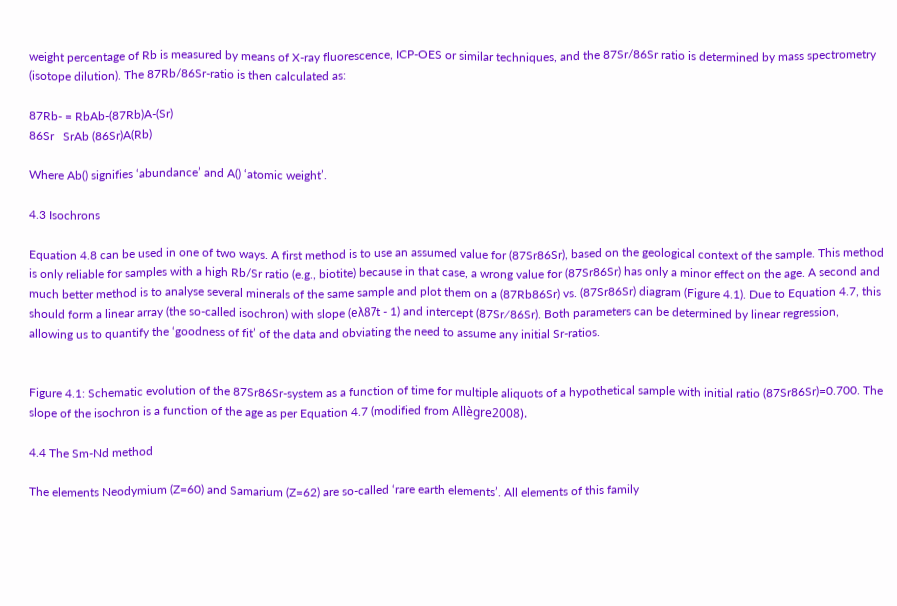weight percentage of Rb is measured by means of X-ray fluorescence, ICP-OES or similar techniques, and the 87Sr/86Sr ratio is determined by mass spectrometry (isotope dilution). The 87Rb/86Sr-ratio is then calculated as:

87Rb- = RbAb-(87Rb)A-(Sr)
86Sr   SrAb (86Sr)A(Rb)

Where Ab() signifies ‘abundance’ and A() ‘atomic weight’.

4.3 Isochrons

Equation 4.8 can be used in one of two ways. A first method is to use an assumed value for (87Sr86Sr), based on the geological context of the sample. This method is only reliable for samples with a high Rb/Sr ratio (e.g., biotite) because in that case, a wrong value for (87Sr86Sr) has only a minor effect on the age. A second and much better method is to analyse several minerals of the same sample and plot them on a (87Rb86Sr) vs. (87Sr86Sr) diagram (Figure 4.1). Due to Equation 4.7, this should form a linear array (the so-called isochron) with slope (eλ87t - 1) and intercept (87Sr∕86Sr). Both parameters can be determined by linear regression, allowing us to quantify the ‘goodness of fit’ of the data and obviating the need to assume any initial Sr-ratios.


Figure 4.1: Schematic evolution of the 87Sr86Sr-system as a function of time for multiple aliquots of a hypothetical sample with initial ratio (87Sr86Sr)=0.700. The slope of the isochron is a function of the age as per Equation 4.7 (modified from Allègre2008).

4.4 The Sm-Nd method

The elements Neodymium (Z=60) and Samarium (Z=62) are so-called ‘rare earth elements’. All elements of this family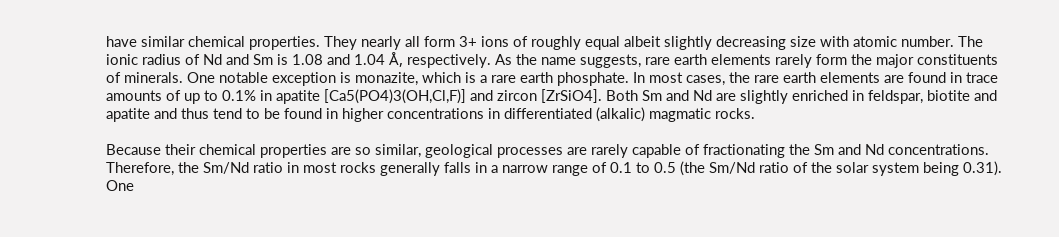have similar chemical properties. They nearly all form 3+ ions of roughly equal albeit slightly decreasing size with atomic number. The ionic radius of Nd and Sm is 1.08 and 1.04 Å, respectively. As the name suggests, rare earth elements rarely form the major constituents of minerals. One notable exception is monazite, which is a rare earth phosphate. In most cases, the rare earth elements are found in trace amounts of up to 0.1% in apatite [Ca5(PO4)3(OH,Cl,F)] and zircon [ZrSiO4]. Both Sm and Nd are slightly enriched in feldspar, biotite and apatite and thus tend to be found in higher concentrations in differentiated (alkalic) magmatic rocks.

Because their chemical properties are so similar, geological processes are rarely capable of fractionating the Sm and Nd concentrations. Therefore, the Sm/Nd ratio in most rocks generally falls in a narrow range of 0.1 to 0.5 (the Sm/Nd ratio of the solar system being 0.31). One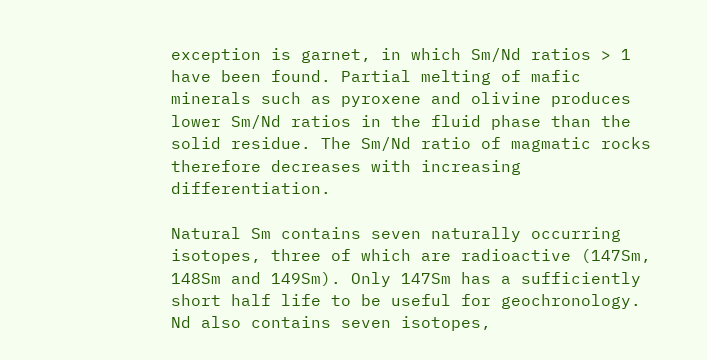exception is garnet, in which Sm/Nd ratios > 1 have been found. Partial melting of mafic minerals such as pyroxene and olivine produces lower Sm/Nd ratios in the fluid phase than the solid residue. The Sm/Nd ratio of magmatic rocks therefore decreases with increasing differentiation.

Natural Sm contains seven naturally occurring isotopes, three of which are radioactive (147Sm, 148Sm and 149Sm). Only 147Sm has a sufficiently short half life to be useful for geochronology. Nd also contains seven isotopes,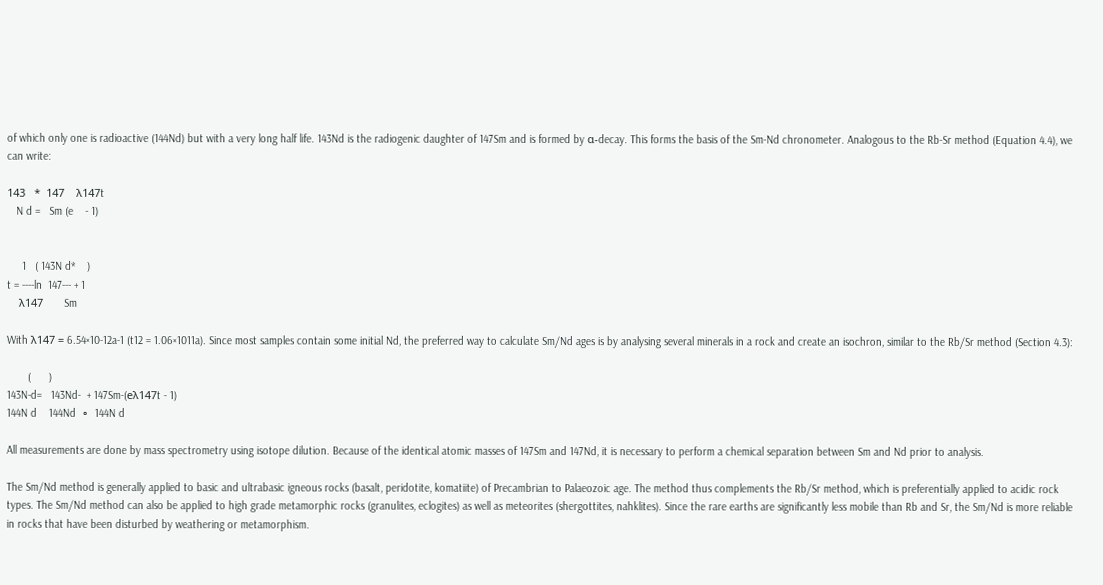of which only one is radioactive (144Nd) but with a very long half life. 143Nd is the radiogenic daughter of 147Sm and is formed by α-decay. This forms the basis of the Sm-Nd chronometer. Analogous to the Rb-Sr method (Equation 4.4), we can write:

143   *  147    λ147t
   N d =   Sm (e    - 1)


     1   ( 143N d*    )
t = ----ln  147--- + 1
    λ147       Sm

With λ147 = 6.54×10-12a-1 (t12 = 1.06×1011a). Since most samples contain some initial Nd, the preferred way to calculate Sm/Nd ages is by analysing several minerals in a rock and create an isochron, similar to the Rb/Sr method (Section 4.3):

       (      )
143N-d=   143Nd-  + 147Sm-(eλ147t - 1)
144N d    144Nd  ∘  144N d

All measurements are done by mass spectrometry using isotope dilution. Because of the identical atomic masses of 147Sm and 147Nd, it is necessary to perform a chemical separation between Sm and Nd prior to analysis.

The Sm/Nd method is generally applied to basic and ultrabasic igneous rocks (basalt, peridotite, komatiite) of Precambrian to Palaeozoic age. The method thus complements the Rb/Sr method, which is preferentially applied to acidic rock types. The Sm/Nd method can also be applied to high grade metamorphic rocks (granulites, eclogites) as well as meteorites (shergottites, nahklites). Since the rare earths are significantly less mobile than Rb and Sr, the Sm/Nd is more reliable in rocks that have been disturbed by weathering or metamorphism.